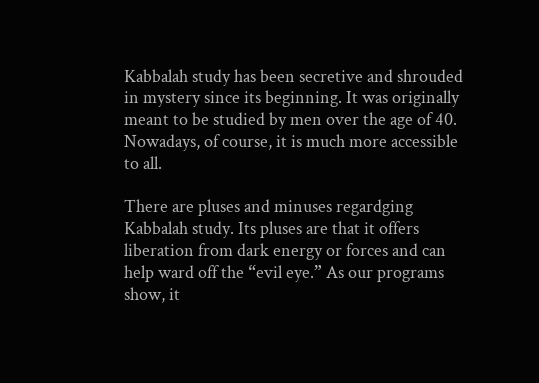Kabbalah study has been secretive and shrouded in mystery since its beginning. It was originally meant to be studied by men over the age of 40. Nowadays, of course, it is much more accessible to all.

There are pluses and minuses regardging Kabbalah study. Its pluses are that it offers liberation from dark energy or forces and can help ward off the “evil eye.” As our programs show, it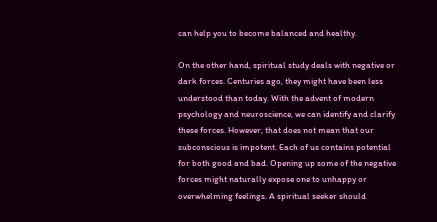can help you to become balanced and healthy.

On the other hand, spiritual study deals with negative or dark forces. Centuries ago, they might have been less understood than today. With the advent of modern psychology and neuroscience, we can identify and clarify these forces. However, that does not mean that our subconscious is impotent. Each of us contains potential for both good and bad. Opening up some of the negative forces might naturally expose one to unhappy or overwhelming feelings. A spiritual seeker should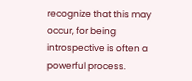recognize that this may occur, for being introspective is often a powerful process.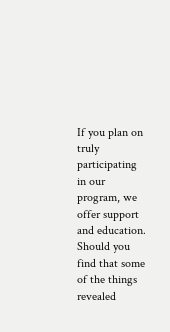If you plan on truly participating in our program, we offer support and education. Should you find that some of the things revealed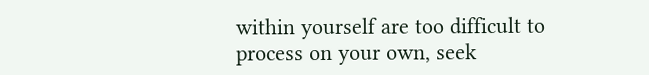within yourself are too difficult to process on your own, seek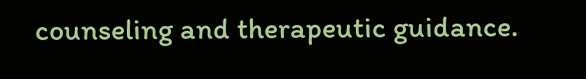counseling and therapeutic guidance.